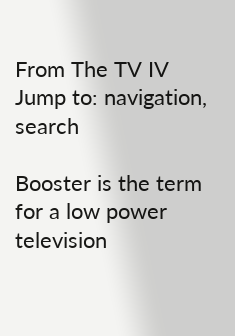From The TV IV
Jump to: navigation, search

Booster is the term for a low power television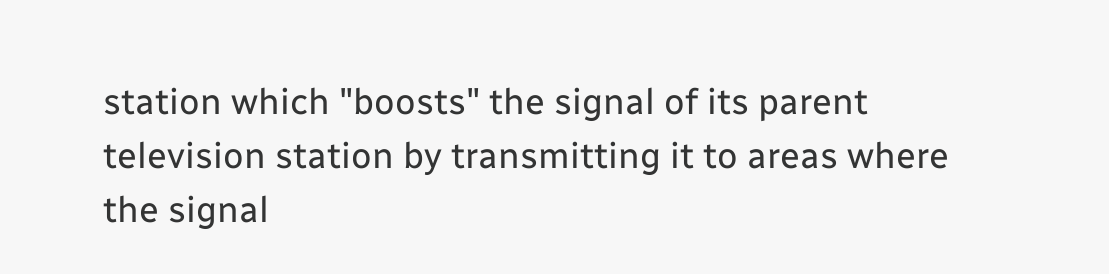station which "boosts" the signal of its parent television station by transmitting it to areas where the signal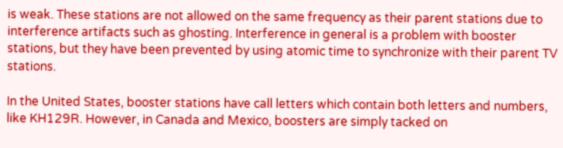is weak. These stations are not allowed on the same frequency as their parent stations due to interference artifacts such as ghosting. Interference in general is a problem with booster stations, but they have been prevented by using atomic time to synchronize with their parent TV stations.

In the United States, booster stations have call letters which contain both letters and numbers, like KH129R. However, in Canada and Mexico, boosters are simply tacked on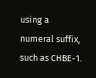using a numeral suffix, such as CHBE-1.